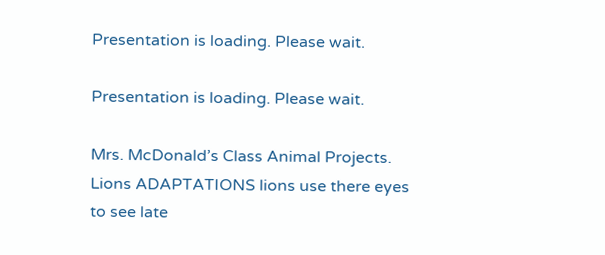Presentation is loading. Please wait.

Presentation is loading. Please wait.

Mrs. McDonald’s Class Animal Projects. Lions ADAPTATIONS lions use there eyes to see late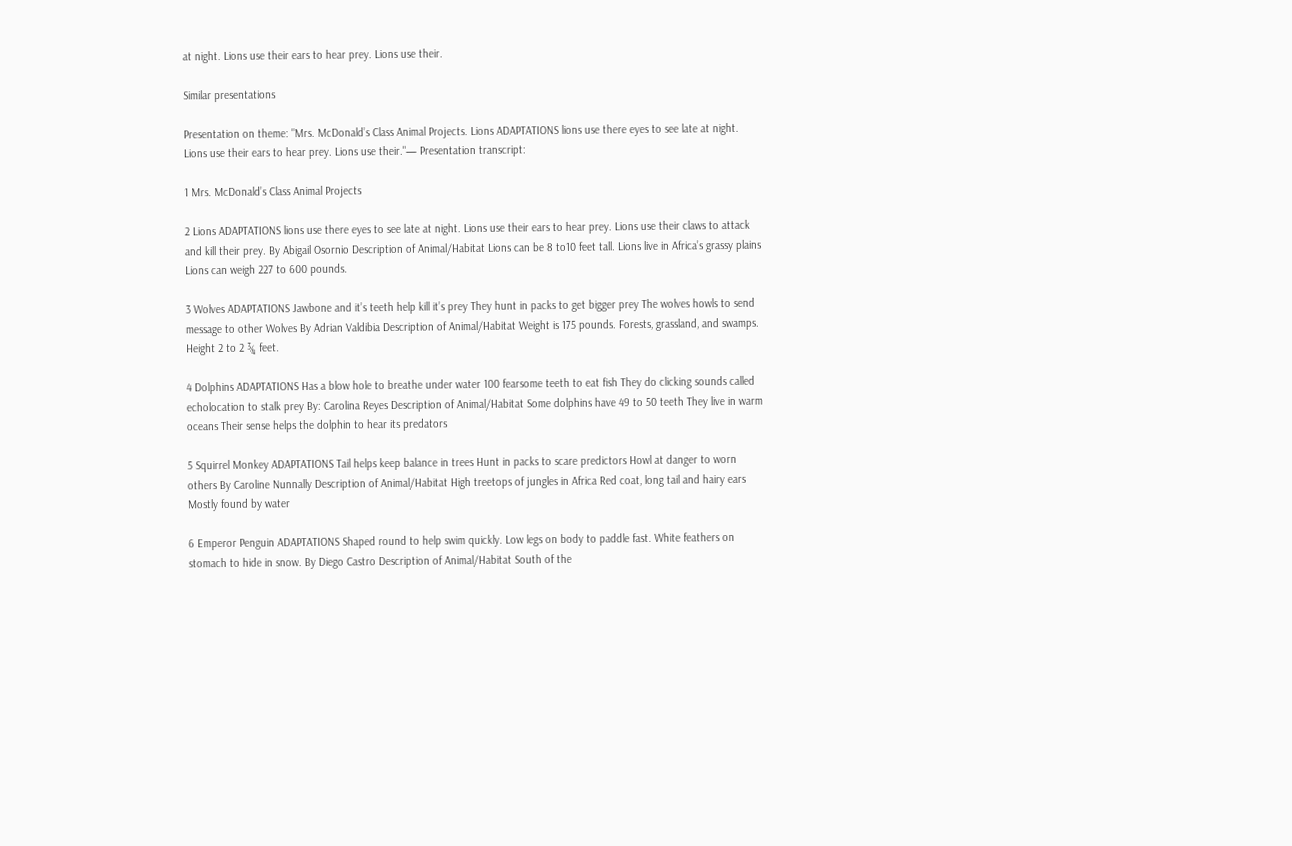at night. Lions use their ears to hear prey. Lions use their.

Similar presentations

Presentation on theme: "Mrs. McDonald’s Class Animal Projects. Lions ADAPTATIONS lions use there eyes to see late at night. Lions use their ears to hear prey. Lions use their."— Presentation transcript:

1 Mrs. McDonald’s Class Animal Projects

2 Lions ADAPTATIONS lions use there eyes to see late at night. Lions use their ears to hear prey. Lions use their claws to attack and kill their prey. By Abigail Osornio Description of Animal/Habitat Lions can be 8 to10 feet tall. Lions live in Africa’s grassy plains Lions can weigh 227 to 600 pounds.

3 Wolves ADAPTATIONS Jawbone and it’s teeth help kill it’s prey They hunt in packs to get bigger prey The wolves howls to send message to other Wolves By Adrian Valdibia Description of Animal/Habitat Weight is 175 pounds. Forests, grassland, and swamps. Height 2 to 2 ¾ feet.

4 Dolphins ADAPTATIONS Has a blow hole to breathe under water 100 fearsome teeth to eat fish They do clicking sounds called echolocation to stalk prey By: Carolina Reyes Description of Animal/Habitat Some dolphins have 49 to 50 teeth They live in warm oceans Their sense helps the dolphin to hear its predators

5 Squirrel Monkey ADAPTATIONS Tail helps keep balance in trees Hunt in packs to scare predictors Howl at danger to worn others By Caroline Nunnally Description of Animal/Habitat High treetops of jungles in Africa Red coat, long tail and hairy ears Mostly found by water

6 Emperor Penguin ADAPTATIONS Shaped round to help swim quickly. Low legs on body to paddle fast. White feathers on stomach to hide in snow. By Diego Castro Description of Animal/Habitat South of the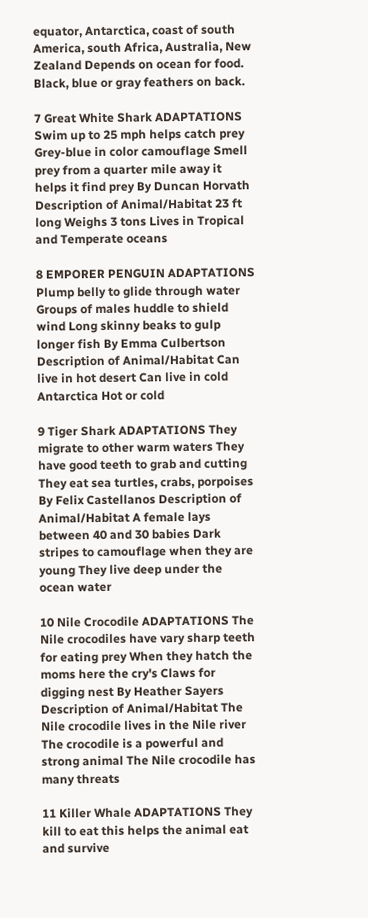equator, Antarctica, coast of south America, south Africa, Australia, New Zealand Depends on ocean for food. Black, blue or gray feathers on back.

7 Great White Shark ADAPTATIONS Swim up to 25 mph helps catch prey Grey-blue in color camouflage Smell prey from a quarter mile away it helps it find prey By Duncan Horvath Description of Animal/Habitat 23 ft long Weighs 3 tons Lives in Tropical and Temperate oceans

8 EMPORER PENGUIN ADAPTATIONS Plump belly to glide through water Groups of males huddle to shield wind Long skinny beaks to gulp longer fish By Emma Culbertson Description of Animal/Habitat Can live in hot desert Can live in cold Antarctica Hot or cold

9 Tiger Shark ADAPTATIONS They migrate to other warm waters They have good teeth to grab and cutting They eat sea turtles, crabs, porpoises By Felix Castellanos Description of Animal/Habitat A female lays between 40 and 30 babies Dark stripes to camouflage when they are young They live deep under the ocean water

10 Nile Crocodile ADAPTATIONS The Nile crocodiles have vary sharp teeth for eating prey When they hatch the moms here the cry's Claws for digging nest By Heather Sayers Description of Animal/Habitat The Nile crocodile lives in the Nile river The crocodile is a powerful and strong animal The Nile crocodile has many threats

11 Killer Whale ADAPTATIONS They kill to eat this helps the animal eat and survive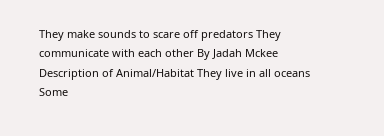They make sounds to scare off predators They communicate with each other By Jadah Mckee Description of Animal/Habitat They live in all oceans Some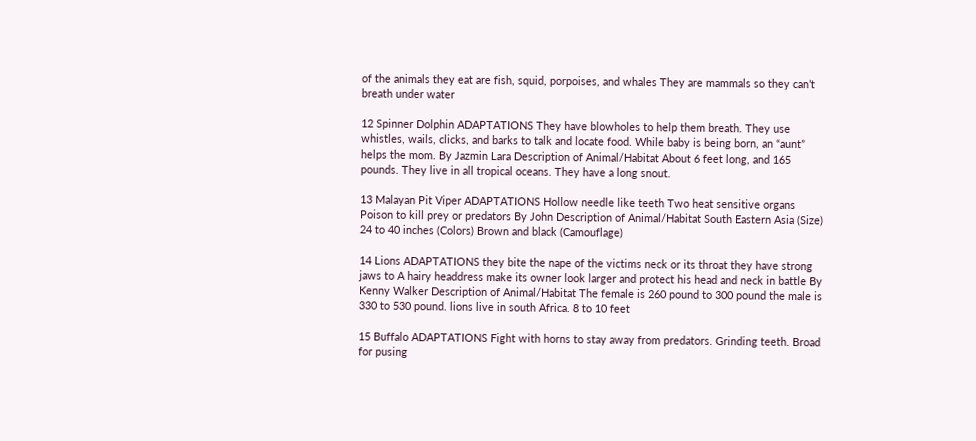of the animals they eat are fish, squid, porpoises, and whales They are mammals so they can’t breath under water

12 Spinner Dolphin ADAPTATIONS They have blowholes to help them breath. They use whistles, wails, clicks, and barks to talk and locate food. While baby is being born, an “aunt” helps the mom. By Jazmin Lara Description of Animal/Habitat About 6 feet long, and 165 pounds. They live in all tropical oceans. They have a long snout.

13 Malayan Pit Viper ADAPTATIONS Hollow needle like teeth Two heat sensitive organs Poison to kill prey or predators By John Description of Animal/Habitat South Eastern Asia (Size) 24 to 40 inches (Colors) Brown and black (Camouflage)

14 Lions ADAPTATIONS they bite the nape of the victims neck or its throat they have strong jaws to A hairy headdress make its owner look larger and protect his head and neck in battle By Kenny Walker Description of Animal/Habitat The female is 260 pound to 300 pound the male is 330 to 530 pound. lions live in south Africa. 8 to 10 feet

15 Buffalo ADAPTATIONS Fight with horns to stay away from predators. Grinding teeth. Broad for pusing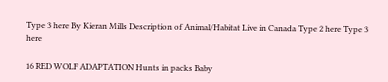Type 3 here By Kieran Mills Description of Animal/Habitat Live in Canada Type 2 here Type 3 here

16 RED WOLF ADAPTATION Hunts in packs Baby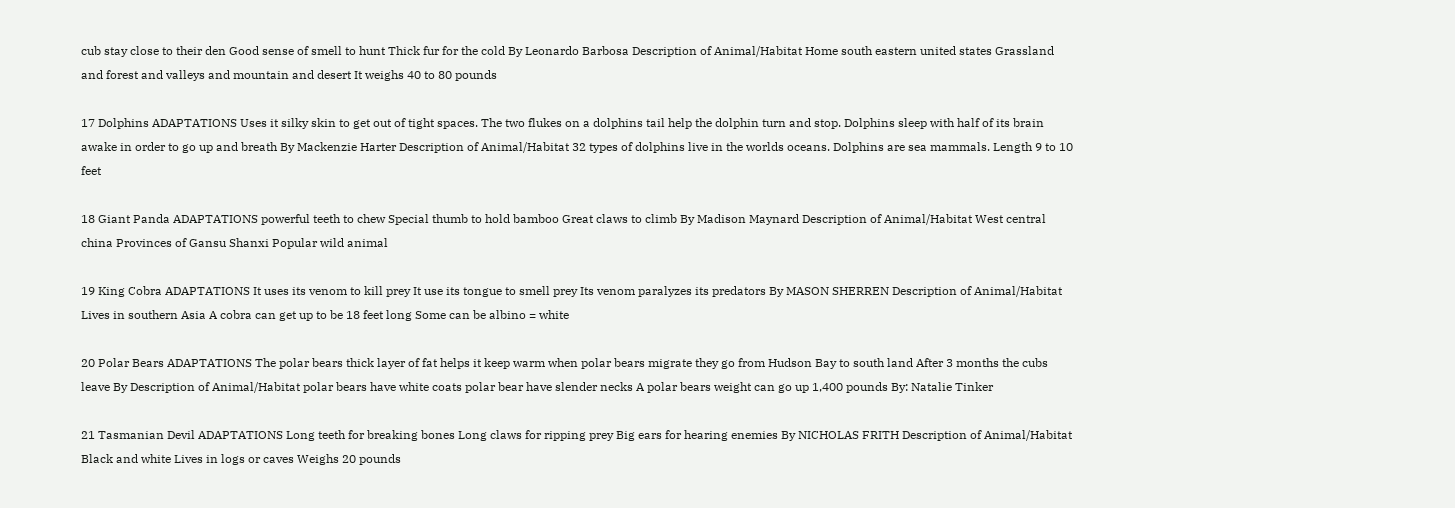cub stay close to their den Good sense of smell to hunt Thick fur for the cold By Leonardo Barbosa Description of Animal/Habitat Home south eastern united states Grassland and forest and valleys and mountain and desert It weighs 40 to 80 pounds

17 Dolphins ADAPTATIONS Uses it silky skin to get out of tight spaces. The two flukes on a dolphins tail help the dolphin turn and stop. Dolphins sleep with half of its brain awake in order to go up and breath By Mackenzie Harter Description of Animal/Habitat 32 types of dolphins live in the worlds oceans. Dolphins are sea mammals. Length 9 to 10 feet

18 Giant Panda ADAPTATIONS powerful teeth to chew Special thumb to hold bamboo Great claws to climb By Madison Maynard Description of Animal/Habitat West central china Provinces of Gansu Shanxi Popular wild animal

19 King Cobra ADAPTATIONS It uses its venom to kill prey It use its tongue to smell prey Its venom paralyzes its predators By MASON SHERREN Description of Animal/Habitat Lives in southern Asia A cobra can get up to be 18 feet long Some can be albino = white

20 Polar Bears ADAPTATIONS The polar bears thick layer of fat helps it keep warm when polar bears migrate they go from Hudson Bay to south land After 3 months the cubs leave By Description of Animal/Habitat polar bears have white coats polar bear have slender necks A polar bears weight can go up 1,400 pounds By: Natalie Tinker

21 Tasmanian Devil ADAPTATIONS Long teeth for breaking bones Long claws for ripping prey Big ears for hearing enemies By NICHOLAS FRITH Description of Animal/Habitat Black and white Lives in logs or caves Weighs 20 pounds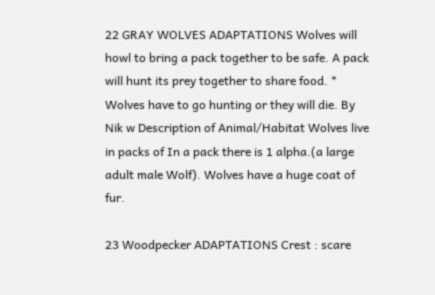22 GRAY WOLVES ADAPTATIONS Wolves will howl to bring a pack together to be safe. A pack will hunt its prey together to share food. * Wolves have to go hunting or they will die. By Nik w Description of Animal/Habitat Wolves live in packs of In a pack there is 1 alpha.(a large adult male Wolf). Wolves have a huge coat of fur.

23 Woodpecker ADAPTATIONS Crest : scare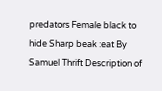predators Female black to hide Sharp beak :eat By Samuel Thrift Description of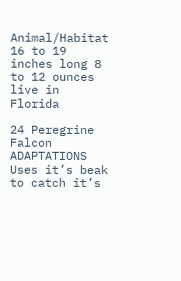Animal/Habitat 16 to 19 inches long 8 to 12 ounces live in Florida

24 Peregrine Falcon ADAPTATIONS Uses it’s beak to catch it’s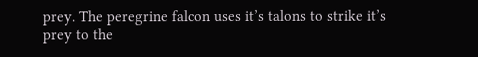prey. The peregrine falcon uses it’s talons to strike it’s prey to the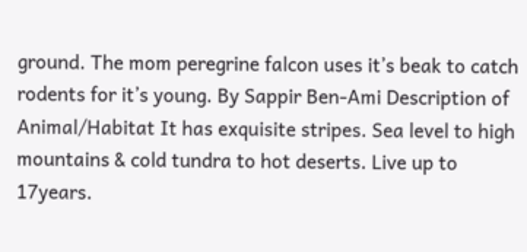ground. The mom peregrine falcon uses it’s beak to catch rodents for it’s young. By Sappir Ben-Ami Description of Animal/Habitat It has exquisite stripes. Sea level to high mountains & cold tundra to hot deserts. Live up to 17years.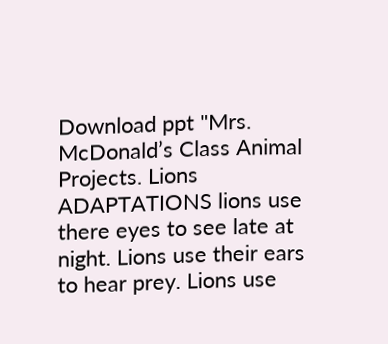Download ppt "Mrs. McDonald’s Class Animal Projects. Lions ADAPTATIONS lions use there eyes to see late at night. Lions use their ears to hear prey. Lions use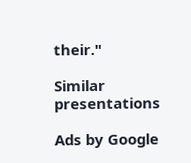their."

Similar presentations

Ads by Google